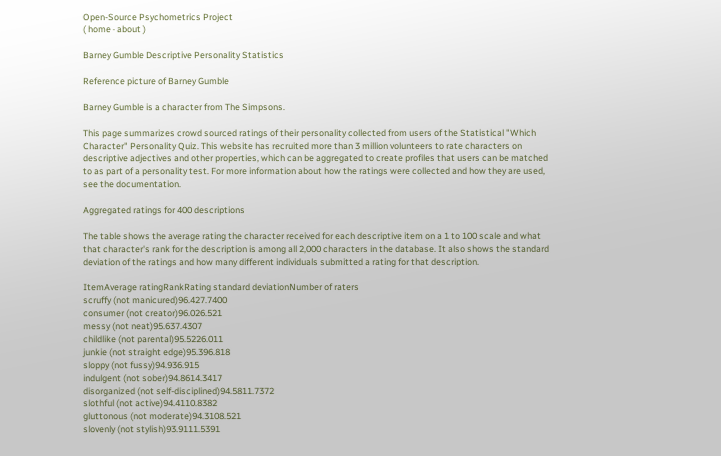Open-Source Psychometrics Project
( home · about )

Barney Gumble Descriptive Personality Statistics

Reference picture of Barney Gumble

Barney Gumble is a character from The Simpsons.

This page summarizes crowd sourced ratings of their personality collected from users of the Statistical "Which Character" Personality Quiz. This website has recruited more than 3 million volunteers to rate characters on descriptive adjectives and other properties, which can be aggregated to create profiles that users can be matched to as part of a personality test. For more information about how the ratings were collected and how they are used, see the documentation.

Aggregated ratings for 400 descriptions

The table shows the average rating the character received for each descriptive item on a 1 to 100 scale and what that character's rank for the description is among all 2,000 characters in the database. It also shows the standard deviation of the ratings and how many different individuals submitted a rating for that description.

ItemAverage ratingRankRating standard deviationNumber of raters
scruffy (not manicured)96.427.7400
consumer (not creator)96.026.521
messy (not neat)95.637.4307
childlike (not parental)95.5226.011
junkie (not straight edge)95.396.818
sloppy (not fussy)94.936.915
indulgent (not sober)94.8614.3417
disorganized (not self-disciplined)94.5811.7372
slothful (not active)94.4110.8382
gluttonous (not moderate)94.3108.521
slovenly (not stylish)93.9111.5391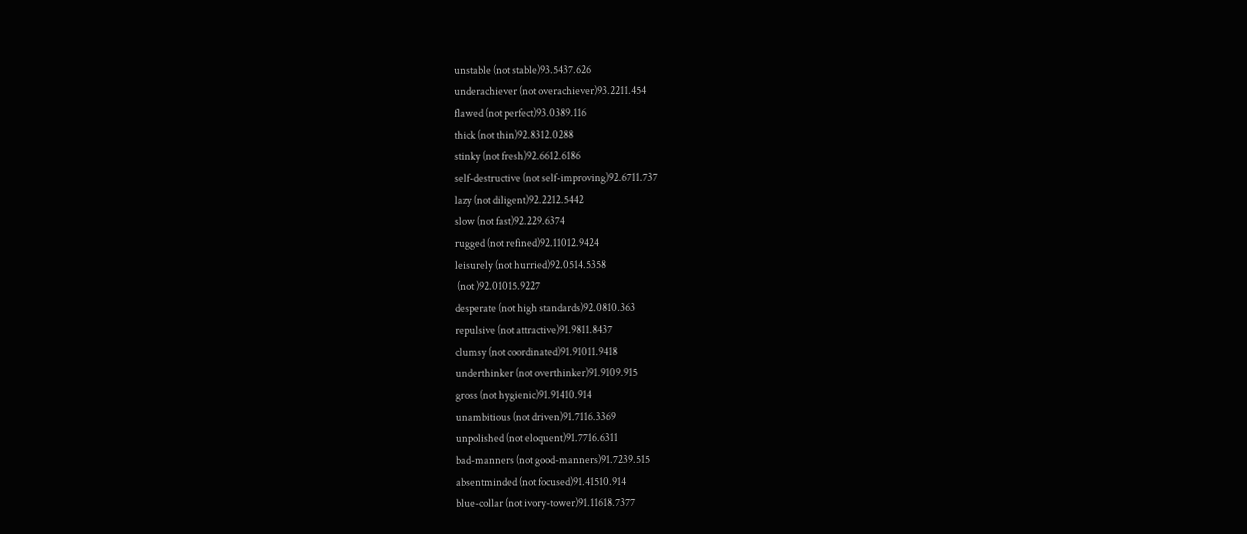unstable (not stable)93.5437.626
underachiever (not overachiever)93.2211.454
flawed (not perfect)93.0389.116
thick (not thin)92.8312.0288
stinky (not fresh)92.6612.6186
self-destructive (not self-improving)92.6711.737
lazy (not diligent)92.2212.5442
slow (not fast)92.229.6374
rugged (not refined)92.11012.9424
leisurely (not hurried)92.0514.5358
 (not )92.01015.9227
desperate (not high standards)92.0810.363
repulsive (not attractive)91.9811.8437
clumsy (not coordinated)91.91011.9418
underthinker (not overthinker)91.9109.915
gross (not hygienic)91.91410.914
unambitious (not driven)91.7116.3369
unpolished (not eloquent)91.7716.6311
bad-manners (not good-manners)91.7239.515
absentminded (not focused)91.41510.914
blue-collar (not ivory-tower)91.11618.7377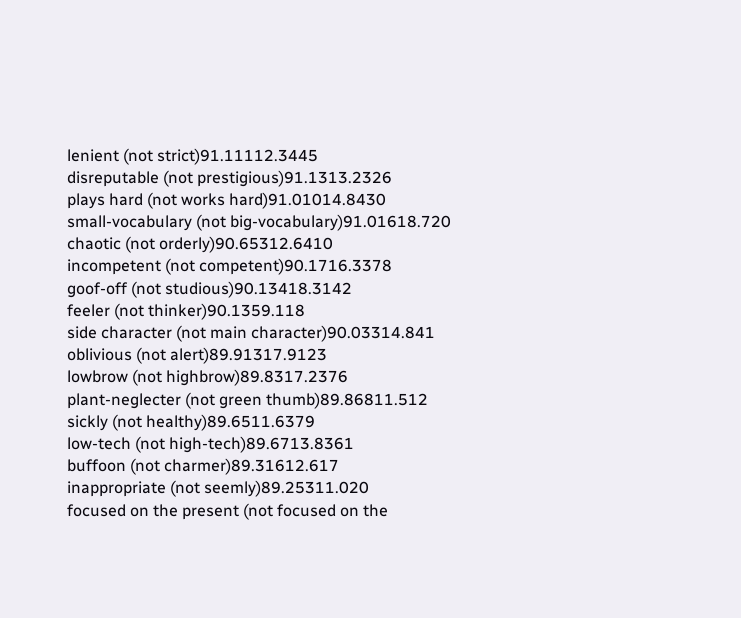lenient (not strict)91.11112.3445
disreputable (not prestigious)91.1313.2326
plays hard (not works hard)91.01014.8430
small-vocabulary (not big-vocabulary)91.01618.720
chaotic (not orderly)90.65312.6410
incompetent (not competent)90.1716.3378
goof-off (not studious)90.13418.3142
feeler (not thinker)90.1359.118
side character (not main character)90.03314.841
oblivious (not alert)89.91317.9123
lowbrow (not highbrow)89.8317.2376
plant-neglecter (not green thumb)89.86811.512
sickly (not healthy)89.6511.6379
low-tech (not high-tech)89.6713.8361
buffoon (not charmer)89.31612.617
inappropriate (not seemly)89.25311.020
focused on the present (not focused on the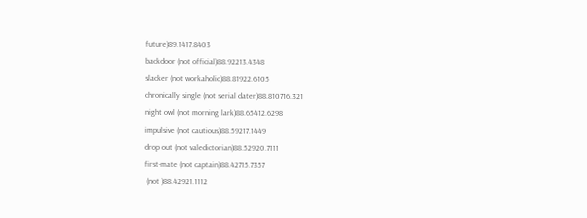future)89.1417.8403
backdoor (not official)88.92213.4348
slacker (not workaholic)88.81922.6105
chronically single (not serial dater)88.810716.321
night owl (not morning lark)88.65412.6298
impulsive (not cautious)88.59217.1449
drop out (not valedictorian)88.52920.7111
first-mate (not captain)88.42715.7357
 (not )88.42921.1112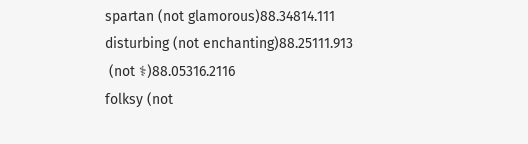spartan (not glamorous)88.34814.111
disturbing (not enchanting)88.25111.913
 (not ⚕)88.05316.2116
folksy (not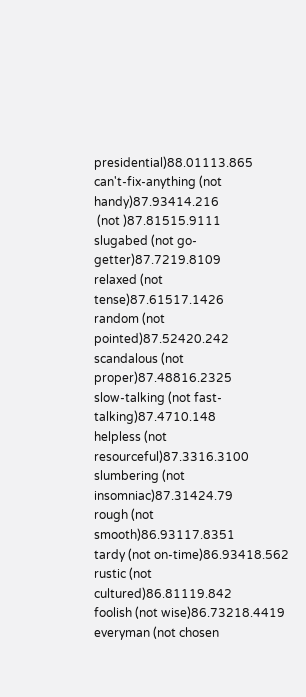presidential)88.01113.865
can't-fix-anything (not handy)87.93414.216
 (not )87.81515.9111
slugabed (not go-getter)87.7219.8109
relaxed (not tense)87.61517.1426
random (not pointed)87.52420.242
scandalous (not proper)87.48816.2325
slow-talking (not fast-talking)87.4710.148
helpless (not resourceful)87.3316.3100
slumbering (not insomniac)87.31424.79
rough (not smooth)86.93117.8351
tardy (not on-time)86.93418.562
rustic (not cultured)86.81119.842
foolish (not wise)86.73218.4419
everyman (not chosen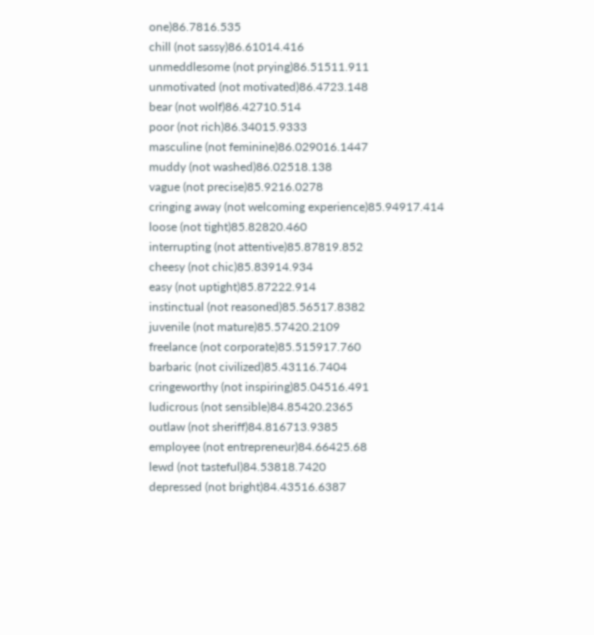one)86.7816.535
chill (not sassy)86.61014.416
unmeddlesome (not prying)86.51511.911
unmotivated (not motivated)86.4723.148
bear (not wolf)86.42710.514
poor (not rich)86.34015.9333
masculine (not feminine)86.029016.1447
muddy (not washed)86.02518.138
vague (not precise)85.9216.0278
cringing away (not welcoming experience)85.94917.414
loose (not tight)85.82820.460
interrupting (not attentive)85.87819.852
cheesy (not chic)85.83914.934
easy (not uptight)85.87222.914
instinctual (not reasoned)85.56517.8382
juvenile (not mature)85.57420.2109
freelance (not corporate)85.515917.760
barbaric (not civilized)85.43116.7404
cringeworthy (not inspiring)85.04516.491
ludicrous (not sensible)84.85420.2365
outlaw (not sheriff)84.816713.9385
employee (not entrepreneur)84.66425.68
lewd (not tasteful)84.53818.7420
depressed (not bright)84.43516.6387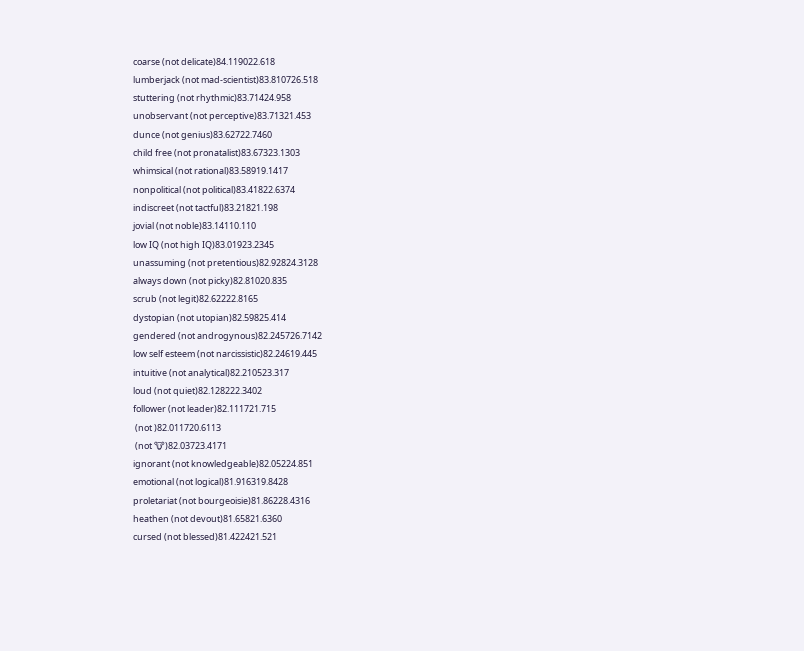coarse (not delicate)84.119022.618
lumberjack (not mad-scientist)83.810726.518
stuttering (not rhythmic)83.71424.958
unobservant (not perceptive)83.71321.453
dunce (not genius)83.62722.7460
child free (not pronatalist)83.67323.1303
whimsical (not rational)83.58919.1417
nonpolitical (not political)83.41822.6374
indiscreet (not tactful)83.21821.198
jovial (not noble)83.14110.110
low IQ (not high IQ)83.01923.2345
unassuming (not pretentious)82.92824.3128
always down (not picky)82.81020.835
scrub (not legit)82.62222.8165
dystopian (not utopian)82.59825.414
gendered (not androgynous)82.245726.7142
low self esteem (not narcissistic)82.24619.445
intuitive (not analytical)82.210523.317
loud (not quiet)82.128222.3402
follower (not leader)82.111721.715
 (not )82.011720.6113
 (not 🐮)82.03723.4171
ignorant (not knowledgeable)82.05224.851
emotional (not logical)81.916319.8428
proletariat (not bourgeoisie)81.86228.4316
heathen (not devout)81.65821.6360
cursed (not blessed)81.422421.521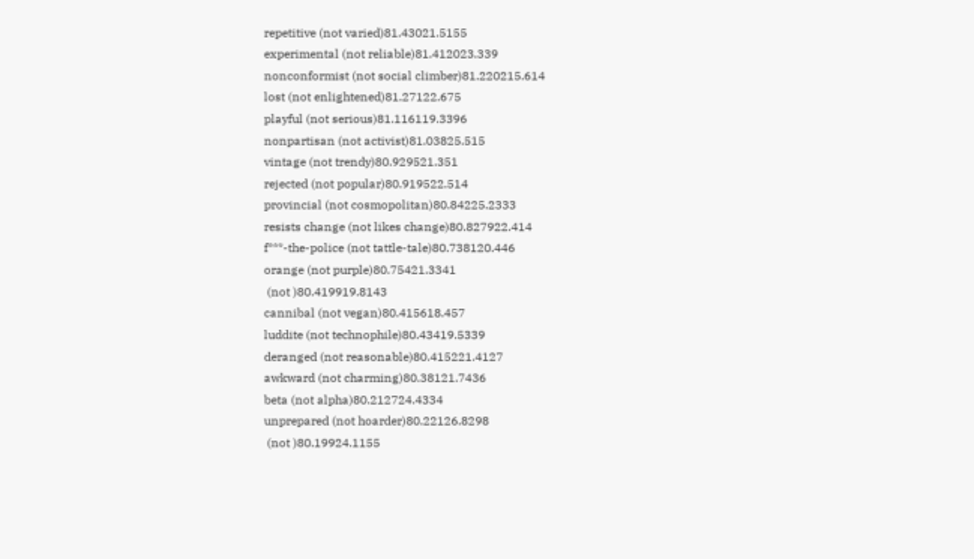repetitive (not varied)81.43021.5155
experimental (not reliable)81.412023.339
nonconformist (not social climber)81.220215.614
lost (not enlightened)81.27122.675
playful (not serious)81.116119.3396
nonpartisan (not activist)81.03825.515
vintage (not trendy)80.929521.351
rejected (not popular)80.919522.514
provincial (not cosmopolitan)80.84225.2333
resists change (not likes change)80.827922.414
f***-the-police (not tattle-tale)80.738120.446
orange (not purple)80.75421.3341
 (not )80.419919.8143
cannibal (not vegan)80.415618.457
luddite (not technophile)80.43419.5339
deranged (not reasonable)80.415221.4127
awkward (not charming)80.38121.7436
beta (not alpha)80.212724.4334
unprepared (not hoarder)80.22126.8298
 (not )80.19924.1155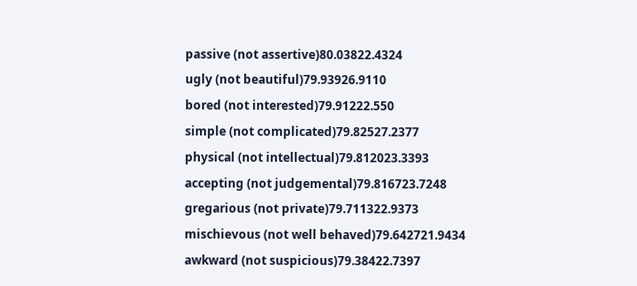passive (not assertive)80.03822.4324
ugly (not beautiful)79.93926.9110
bored (not interested)79.91222.550
simple (not complicated)79.82527.2377
physical (not intellectual)79.812023.3393
accepting (not judgemental)79.816723.7248
gregarious (not private)79.711322.9373
mischievous (not well behaved)79.642721.9434
awkward (not suspicious)79.38422.7397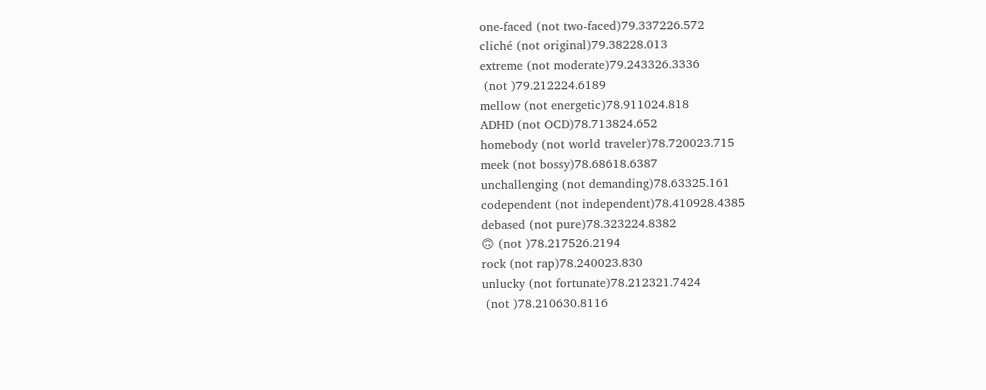one-faced (not two-faced)79.337226.572
cliché (not original)79.38228.013
extreme (not moderate)79.243326.3336
 (not )79.212224.6189
mellow (not energetic)78.911024.818
ADHD (not OCD)78.713824.652
homebody (not world traveler)78.720023.715
meek (not bossy)78.68618.6387
unchallenging (not demanding)78.63325.161
codependent (not independent)78.410928.4385
debased (not pure)78.323224.8382
🙃 (not )78.217526.2194
rock (not rap)78.240023.830
unlucky (not fortunate)78.212321.7424
 (not )78.210630.8116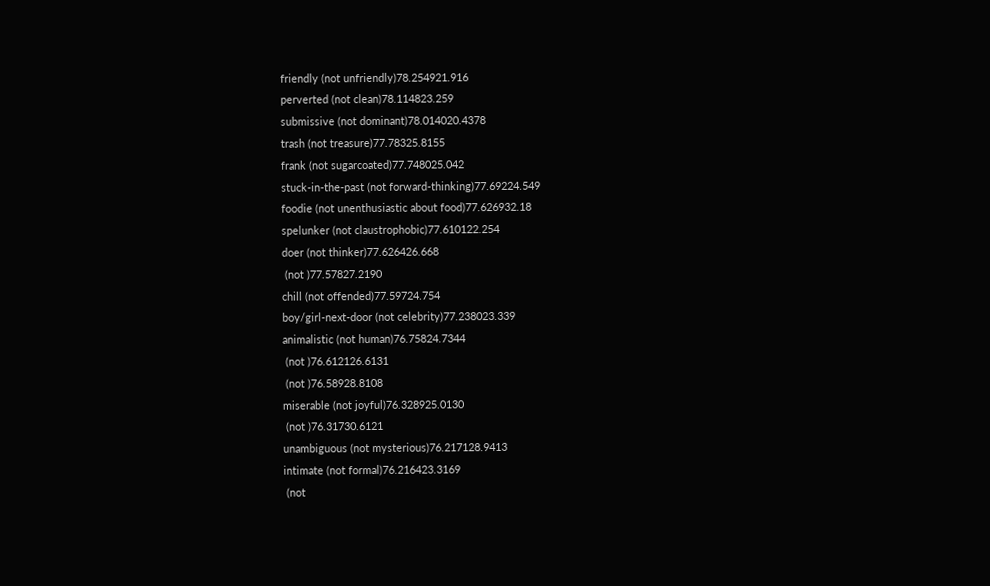friendly (not unfriendly)78.254921.916
perverted (not clean)78.114823.259
submissive (not dominant)78.014020.4378
trash (not treasure)77.78325.8155
frank (not sugarcoated)77.748025.042
stuck-in-the-past (not forward-thinking)77.69224.549
foodie (not unenthusiastic about food)77.626932.18
spelunker (not claustrophobic)77.610122.254
doer (not thinker)77.626426.668
 (not )77.57827.2190
chill (not offended)77.59724.754
boy/girl-next-door (not celebrity)77.238023.339
animalistic (not human)76.75824.7344
 (not )76.612126.6131
 (not )76.58928.8108
miserable (not joyful)76.328925.0130
 (not )76.31730.6121
unambiguous (not mysterious)76.217128.9413
intimate (not formal)76.216423.3169
 (not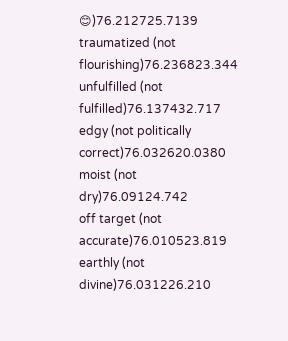😊)76.212725.7139
traumatized (not flourishing)76.236823.344
unfulfilled (not fulfilled)76.137432.717
edgy (not politically correct)76.032620.0380
moist (not dry)76.09124.742
off target (not accurate)76.010523.819
earthly (not divine)76.031226.210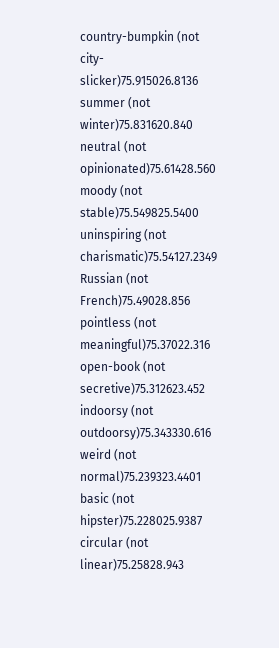country-bumpkin (not city-slicker)75.915026.8136
summer (not winter)75.831620.840
neutral (not opinionated)75.61428.560
moody (not stable)75.549825.5400
uninspiring (not charismatic)75.54127.2349
Russian (not French)75.49028.856
pointless (not meaningful)75.37022.316
open-book (not secretive)75.312623.452
indoorsy (not outdoorsy)75.343330.616
weird (not normal)75.239323.4401
basic (not hipster)75.228025.9387
circular (not linear)75.25828.943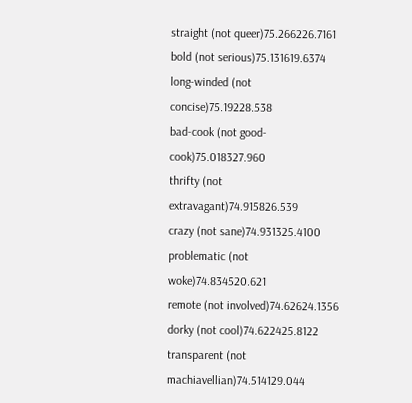straight (not queer)75.266226.7161
bold (not serious)75.131619.6374
long-winded (not concise)75.19228.538
bad-cook (not good-cook)75.018327.960
thrifty (not extravagant)74.915826.539
crazy (not sane)74.931325.4100
problematic (not woke)74.834520.621
remote (not involved)74.62624.1356
dorky (not cool)74.622425.8122
transparent (not machiavellian)74.514129.044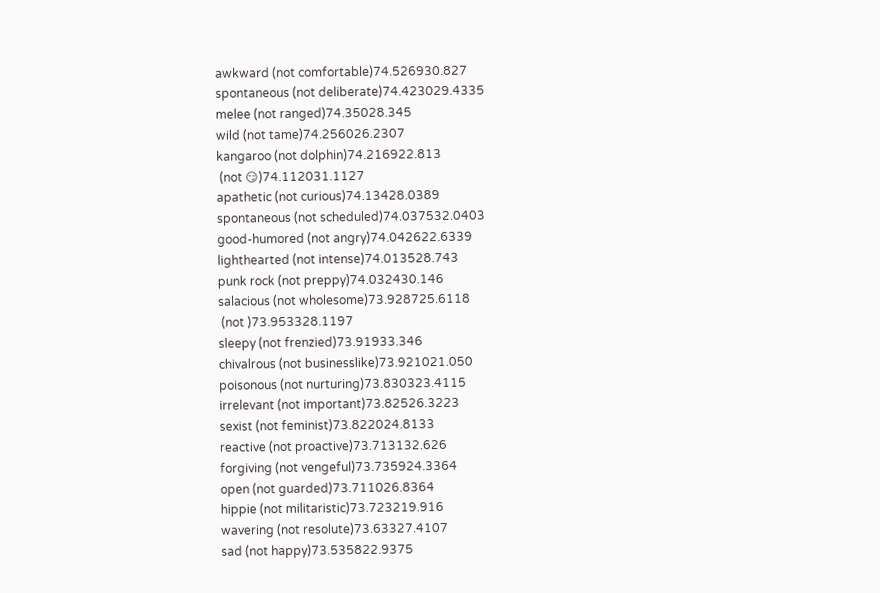awkward (not comfortable)74.526930.827
spontaneous (not deliberate)74.423029.4335
melee (not ranged)74.35028.345
wild (not tame)74.256026.2307
kangaroo (not dolphin)74.216922.813
 (not 😏)74.112031.1127
apathetic (not curious)74.13428.0389
spontaneous (not scheduled)74.037532.0403
good-humored (not angry)74.042622.6339
lighthearted (not intense)74.013528.743
punk rock (not preppy)74.032430.146
salacious (not wholesome)73.928725.6118
 (not )73.953328.1197
sleepy (not frenzied)73.91933.346
chivalrous (not businesslike)73.921021.050
poisonous (not nurturing)73.830323.4115
irrelevant (not important)73.82526.3223
sexist (not feminist)73.822024.8133
reactive (not proactive)73.713132.626
forgiving (not vengeful)73.735924.3364
open (not guarded)73.711026.8364
hippie (not militaristic)73.723219.916
wavering (not resolute)73.63327.4107
sad (not happy)73.535822.9375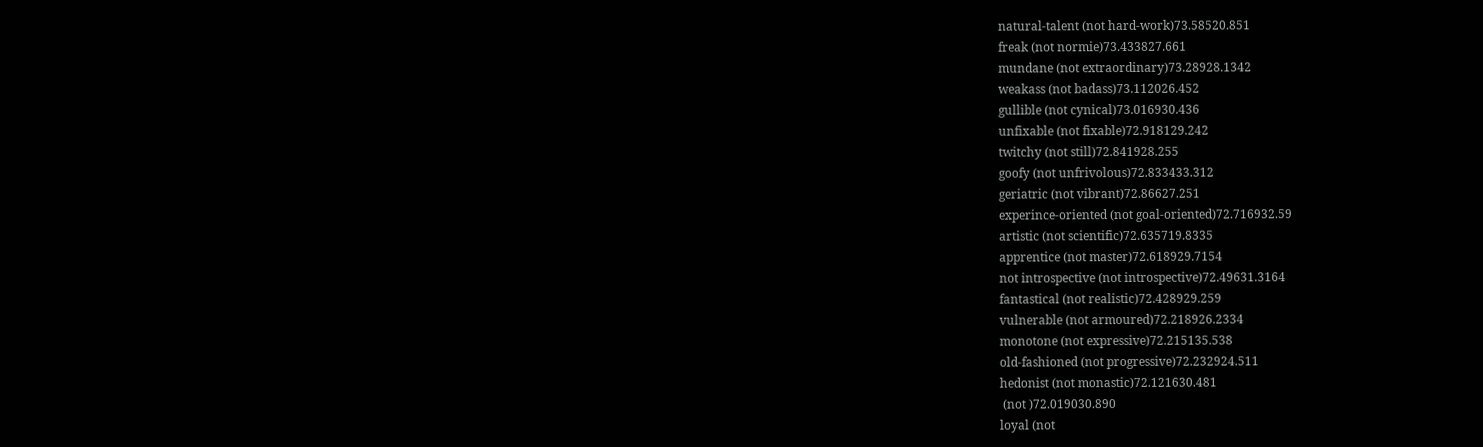natural-talent (not hard-work)73.58520.851
freak (not normie)73.433827.661
mundane (not extraordinary)73.28928.1342
weakass (not badass)73.112026.452
gullible (not cynical)73.016930.436
unfixable (not fixable)72.918129.242
twitchy (not still)72.841928.255
goofy (not unfrivolous)72.833433.312
geriatric (not vibrant)72.86627.251
experince-oriented (not goal-oriented)72.716932.59
artistic (not scientific)72.635719.8335
apprentice (not master)72.618929.7154
not introspective (not introspective)72.49631.3164
fantastical (not realistic)72.428929.259
vulnerable (not armoured)72.218926.2334
monotone (not expressive)72.215135.538
old-fashioned (not progressive)72.232924.511
hedonist (not monastic)72.121630.481
 (not )72.019030.890
loyal (not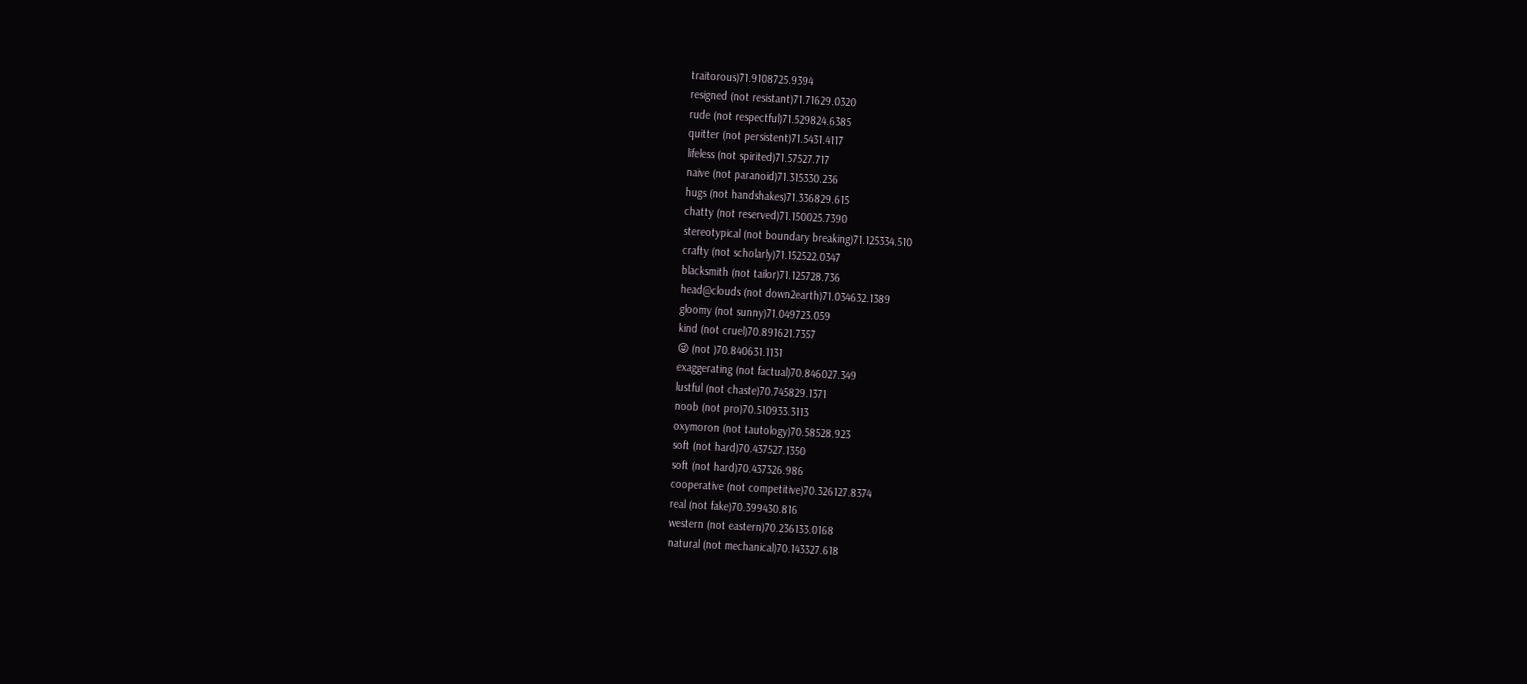traitorous)71.9108725.9394
resigned (not resistant)71.71629.0320
rude (not respectful)71.529824.6385
quitter (not persistent)71.5431.4117
lifeless (not spirited)71.57527.717
naive (not paranoid)71.315330.236
hugs (not handshakes)71.336829.615
chatty (not reserved)71.150025.7390
stereotypical (not boundary breaking)71.125334.510
crafty (not scholarly)71.152522.0347
blacksmith (not tailor)71.125728.736
head@clouds (not down2earth)71.034632.1389
gloomy (not sunny)71.049723.059
kind (not cruel)70.891621.7357
😜 (not )70.840631.1131
exaggerating (not factual)70.846027.349
lustful (not chaste)70.745829.1371
noob (not pro)70.510933.3113
oxymoron (not tautology)70.58528.923
soft (not hard)70.437527.1350
soft (not hard)70.437326.986
cooperative (not competitive)70.326127.8374
real (not fake)70.399430.816
western (not eastern)70.236133.0168
natural (not mechanical)70.143327.618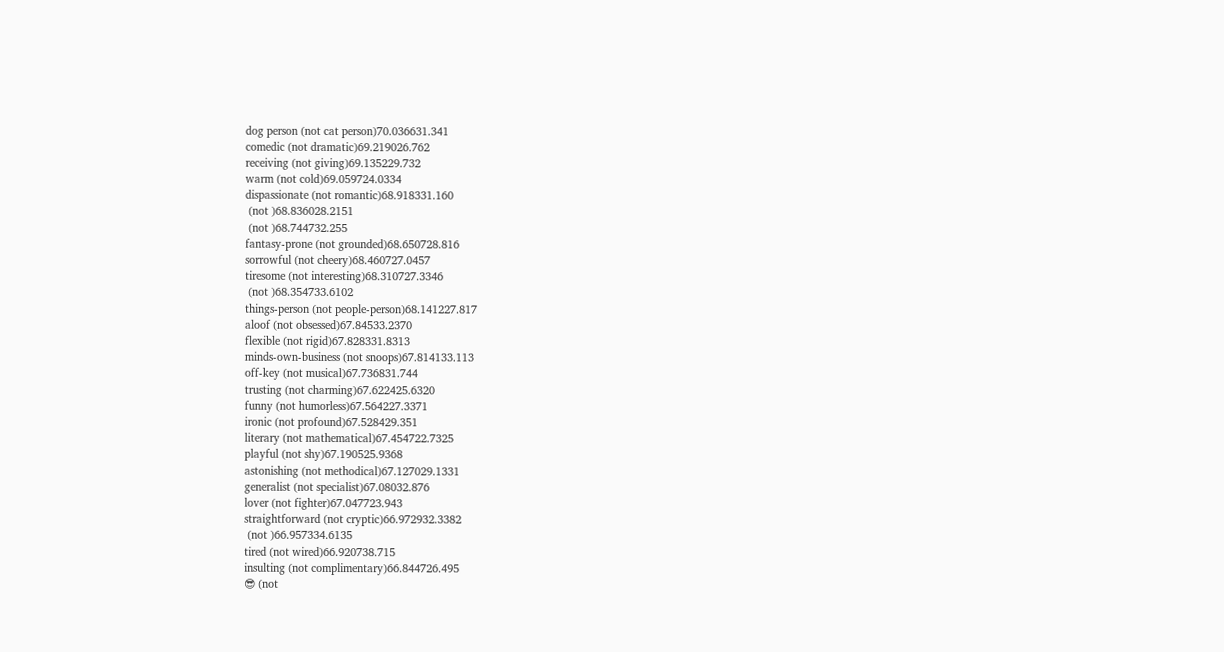dog person (not cat person)70.036631.341
comedic (not dramatic)69.219026.762
receiving (not giving)69.135229.732
warm (not cold)69.059724.0334
dispassionate (not romantic)68.918331.160
 (not )68.836028.2151
 (not )68.744732.255
fantasy-prone (not grounded)68.650728.816
sorrowful (not cheery)68.460727.0457
tiresome (not interesting)68.310727.3346
 (not )68.354733.6102
things-person (not people-person)68.141227.817
aloof (not obsessed)67.84533.2370
flexible (not rigid)67.828331.8313
minds-own-business (not snoops)67.814133.113
off-key (not musical)67.736831.744
trusting (not charming)67.622425.6320
funny (not humorless)67.564227.3371
ironic (not profound)67.528429.351
literary (not mathematical)67.454722.7325
playful (not shy)67.190525.9368
astonishing (not methodical)67.127029.1331
generalist (not specialist)67.08032.876
lover (not fighter)67.047723.943
straightforward (not cryptic)66.972932.3382
 (not )66.957334.6135
tired (not wired)66.920738.715
insulting (not complimentary)66.844726.495
😎 (not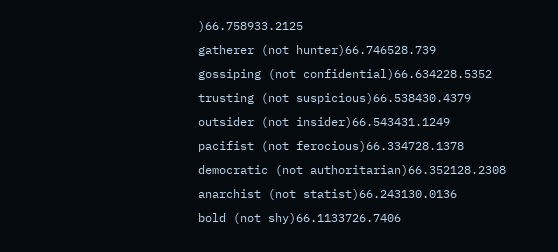)66.758933.2125
gatherer (not hunter)66.746528.739
gossiping (not confidential)66.634228.5352
trusting (not suspicious)66.538430.4379
outsider (not insider)66.543431.1249
pacifist (not ferocious)66.334728.1378
democratic (not authoritarian)66.352128.2308
anarchist (not statist)66.243130.0136
bold (not shy)66.1133726.7406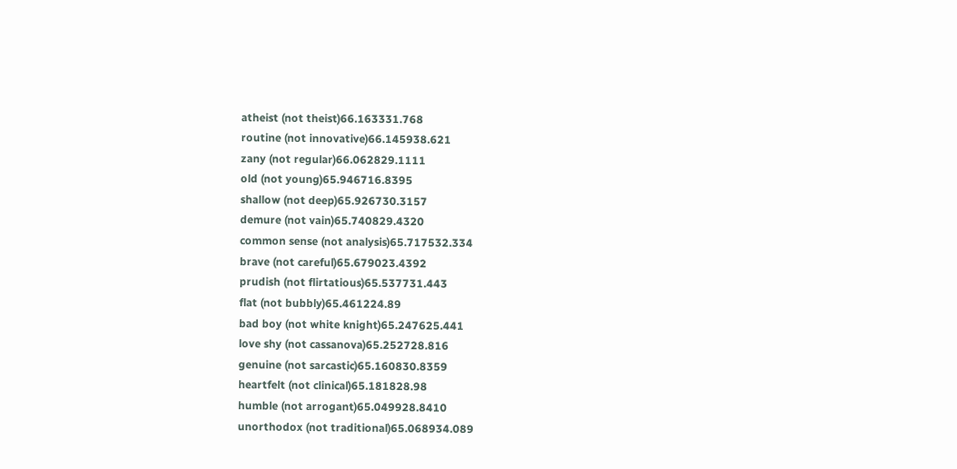atheist (not theist)66.163331.768
routine (not innovative)66.145938.621
zany (not regular)66.062829.1111
old (not young)65.946716.8395
shallow (not deep)65.926730.3157
demure (not vain)65.740829.4320
common sense (not analysis)65.717532.334
brave (not careful)65.679023.4392
prudish (not flirtatious)65.537731.443
flat (not bubbly)65.461224.89
bad boy (not white knight)65.247625.441
love shy (not cassanova)65.252728.816
genuine (not sarcastic)65.160830.8359
heartfelt (not clinical)65.181828.98
humble (not arrogant)65.049928.8410
unorthodox (not traditional)65.068934.089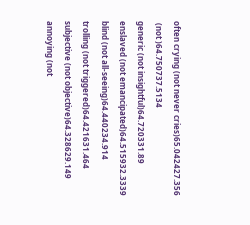often crying (not never cries)65.042427.356
 (not )64.750737.5134
generic (not insightful)64.720331.89
enslaved (not emancipated)64.515932.3339
blind (not all-seeing)64.440234.914
trolling (not triggered)64.421631.464
subjective (not objective)64.328629.149
annoying (not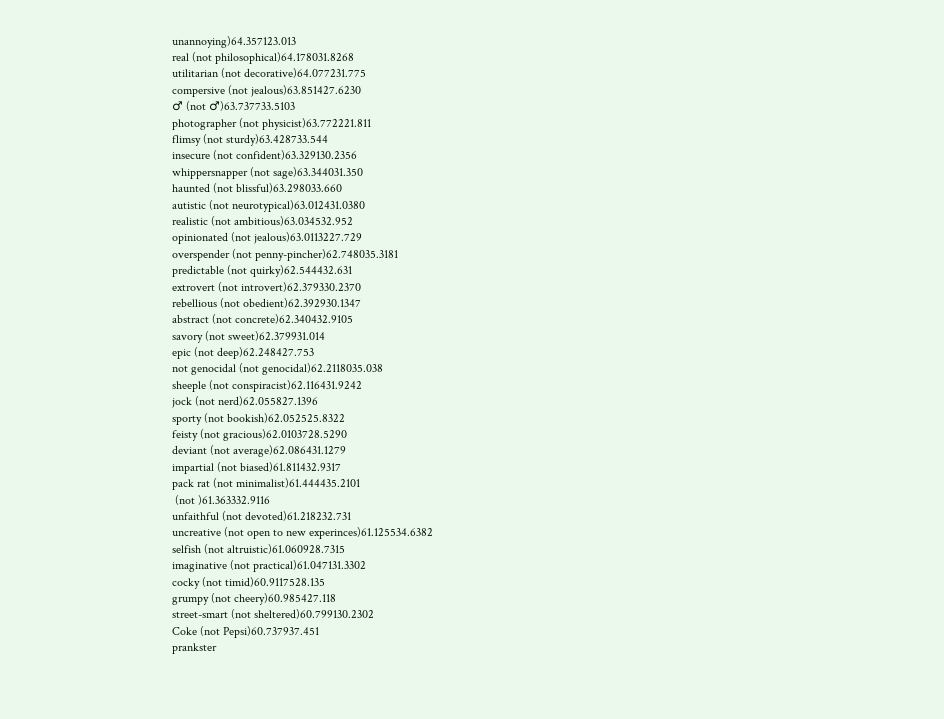unannoying)64.357123.013
real (not philosophical)64.178031.8268
utilitarian (not decorative)64.077231.775
compersive (not jealous)63.851427.6230
♂ (not ♂)63.737733.5103
photographer (not physicist)63.772221.811
flimsy (not sturdy)63.428733.544
insecure (not confident)63.329130.2356
whippersnapper (not sage)63.344031.350
haunted (not blissful)63.298033.660
autistic (not neurotypical)63.012431.0380
realistic (not ambitious)63.034532.952
opinionated (not jealous)63.0113227.729
overspender (not penny-pincher)62.748035.3181
predictable (not quirky)62.544432.631
extrovert (not introvert)62.379330.2370
rebellious (not obedient)62.392930.1347
abstract (not concrete)62.340432.9105
savory (not sweet)62.379931.014
epic (not deep)62.248427.753
not genocidal (not genocidal)62.2118035.038
sheeple (not conspiracist)62.116431.9242
jock (not nerd)62.055827.1396
sporty (not bookish)62.052525.8322
feisty (not gracious)62.0103728.5290
deviant (not average)62.086431.1279
impartial (not biased)61.811432.9317
pack rat (not minimalist)61.444435.2101
 (not )61.363332.9116
unfaithful (not devoted)61.218232.731
uncreative (not open to new experinces)61.125534.6382
selfish (not altruistic)61.060928.7315
imaginative (not practical)61.047131.3302
cocky (not timid)60.9117528.135
grumpy (not cheery)60.985427.118
street-smart (not sheltered)60.799130.2302
Coke (not Pepsi)60.737937.451
prankster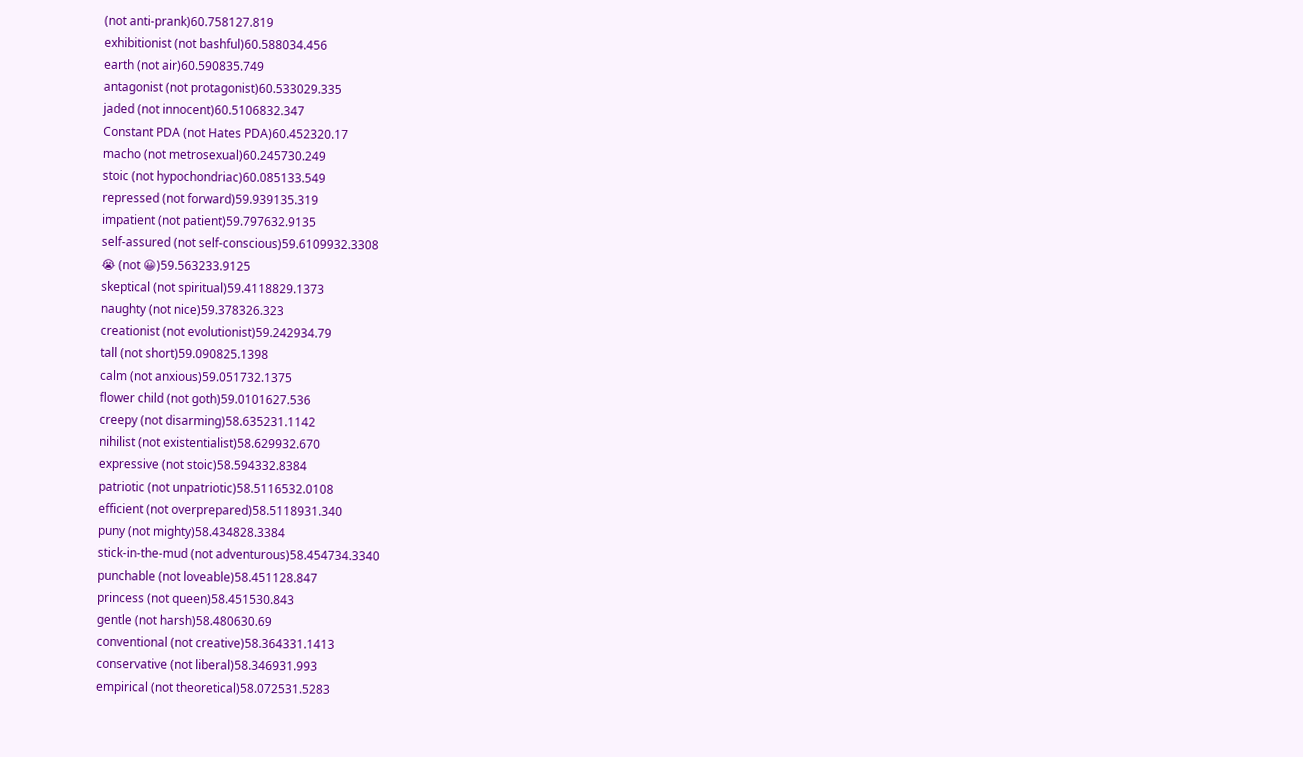(not anti-prank)60.758127.819
exhibitionist (not bashful)60.588034.456
earth (not air)60.590835.749
antagonist (not protagonist)60.533029.335
jaded (not innocent)60.5106832.347
Constant PDA (not Hates PDA)60.452320.17
macho (not metrosexual)60.245730.249
stoic (not hypochondriac)60.085133.549
repressed (not forward)59.939135.319
impatient (not patient)59.797632.9135
self-assured (not self-conscious)59.6109932.3308
😭 (not 😀)59.563233.9125
skeptical (not spiritual)59.4118829.1373
naughty (not nice)59.378326.323
creationist (not evolutionist)59.242934.79
tall (not short)59.090825.1398
calm (not anxious)59.051732.1375
flower child (not goth)59.0101627.536
creepy (not disarming)58.635231.1142
nihilist (not existentialist)58.629932.670
expressive (not stoic)58.594332.8384
patriotic (not unpatriotic)58.5116532.0108
efficient (not overprepared)58.5118931.340
puny (not mighty)58.434828.3384
stick-in-the-mud (not adventurous)58.454734.3340
punchable (not loveable)58.451128.847
princess (not queen)58.451530.843
gentle (not harsh)58.480630.69
conventional (not creative)58.364331.1413
conservative (not liberal)58.346931.993
empirical (not theoretical)58.072531.5283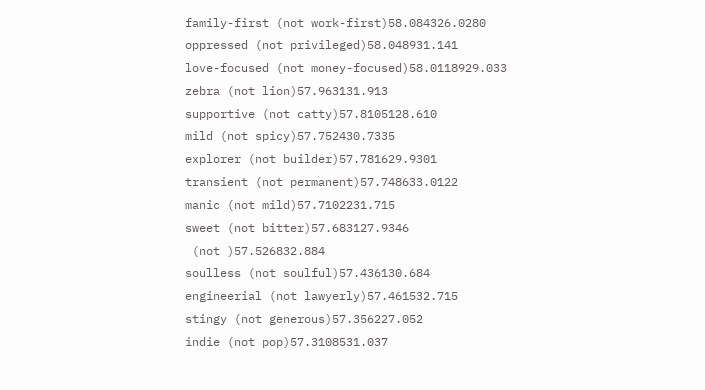family-first (not work-first)58.084326.0280
oppressed (not privileged)58.048931.141
love-focused (not money-focused)58.0118929.033
zebra (not lion)57.963131.913
supportive (not catty)57.8105128.610
mild (not spicy)57.752430.7335
explorer (not builder)57.781629.9301
transient (not permanent)57.748633.0122
manic (not mild)57.7102231.715
sweet (not bitter)57.683127.9346
 (not )57.526832.884
soulless (not soulful)57.436130.684
engineerial (not lawyerly)57.461532.715
stingy (not generous)57.356227.052
indie (not pop)57.3108531.037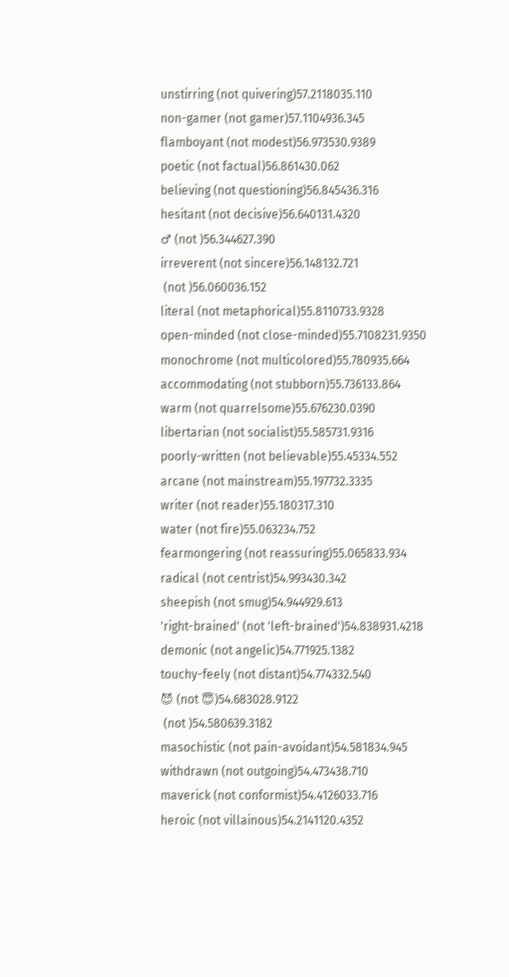unstirring (not quivering)57.2118035.110
non-gamer (not gamer)57.1104936.345
flamboyant (not modest)56.973530.9389
poetic (not factual)56.861430.062
believing (not questioning)56.845436.316
hesitant (not decisive)56.640131.4320
♂ (not )56.344627.390
irreverent (not sincere)56.148132.721
 (not )56.060036.152
literal (not metaphorical)55.8110733.9328
open-minded (not close-minded)55.7108231.9350
monochrome (not multicolored)55.780935.664
accommodating (not stubborn)55.736133.864
warm (not quarrelsome)55.676230.0390
libertarian (not socialist)55.585731.9316
poorly-written (not believable)55.45334.552
arcane (not mainstream)55.197732.3335
writer (not reader)55.180317.310
water (not fire)55.063234.752
fearmongering (not reassuring)55.065833.934
radical (not centrist)54.993430.342
sheepish (not smug)54.944929.613
'right-brained' (not 'left-brained')54.838931.4218
demonic (not angelic)54.771925.1382
touchy-feely (not distant)54.774332.540
😈 (not 😇)54.683028.9122
 (not )54.580639.3182
masochistic (not pain-avoidant)54.581834.945
withdrawn (not outgoing)54.473438.710
maverick (not conformist)54.4126033.716
heroic (not villainous)54.2141120.4352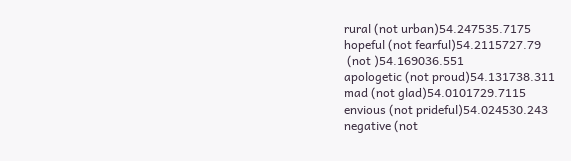rural (not urban)54.247535.7175
hopeful (not fearful)54.2115727.79
 (not )54.169036.551
apologetic (not proud)54.131738.311
mad (not glad)54.0101729.7115
envious (not prideful)54.024530.243
negative (not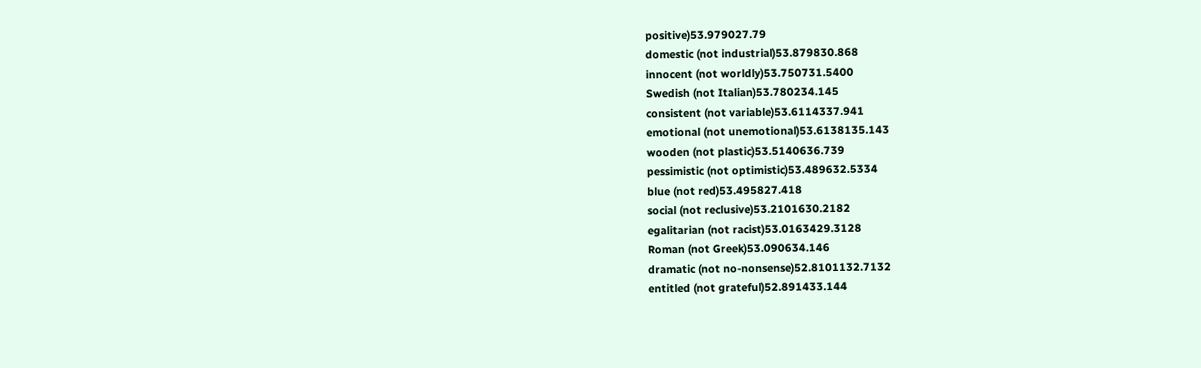positive)53.979027.79
domestic (not industrial)53.879830.868
innocent (not worldly)53.750731.5400
Swedish (not Italian)53.780234.145
consistent (not variable)53.6114337.941
emotional (not unemotional)53.6138135.143
wooden (not plastic)53.5140636.739
pessimistic (not optimistic)53.489632.5334
blue (not red)53.495827.418
social (not reclusive)53.2101630.2182
egalitarian (not racist)53.0163429.3128
Roman (not Greek)53.090634.146
dramatic (not no-nonsense)52.8101132.7132
entitled (not grateful)52.891433.144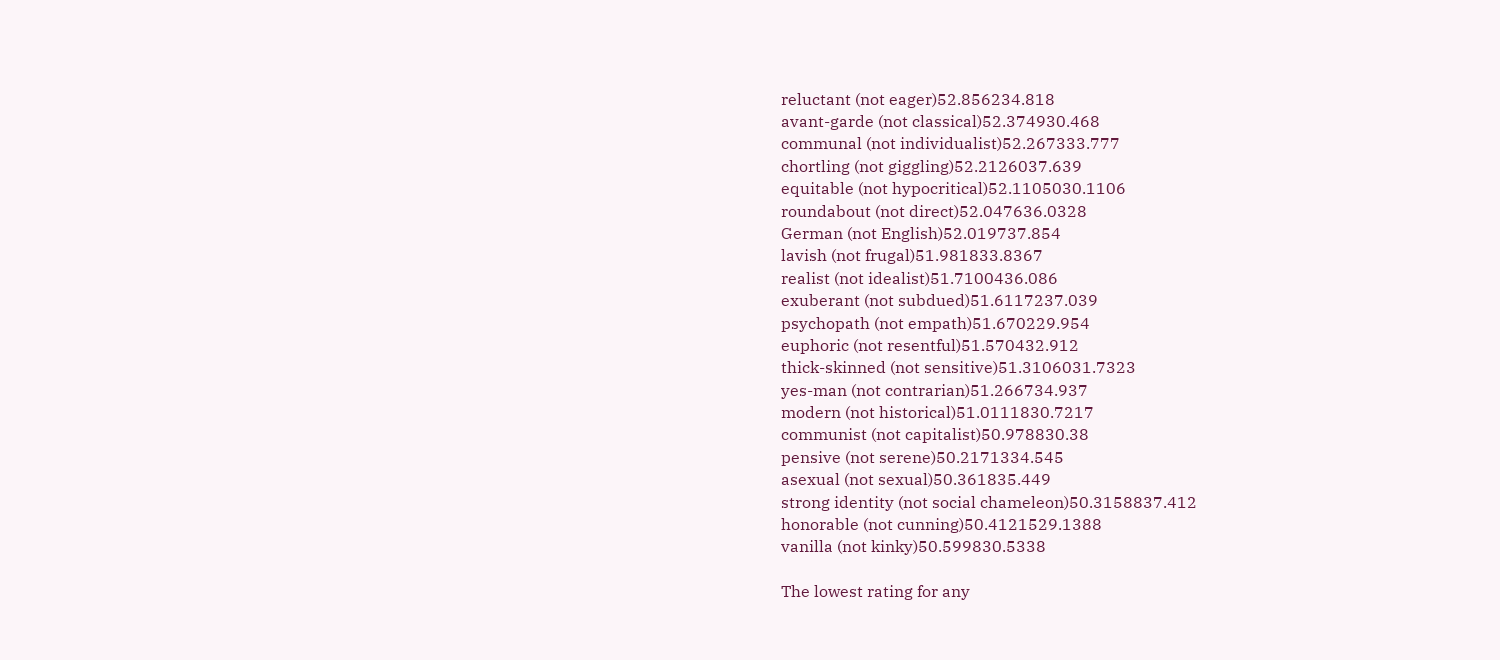reluctant (not eager)52.856234.818
avant-garde (not classical)52.374930.468
communal (not individualist)52.267333.777
chortling (not giggling)52.2126037.639
equitable (not hypocritical)52.1105030.1106
roundabout (not direct)52.047636.0328
German (not English)52.019737.854
lavish (not frugal)51.981833.8367
realist (not idealist)51.7100436.086
exuberant (not subdued)51.6117237.039
psychopath (not empath)51.670229.954
euphoric (not resentful)51.570432.912
thick-skinned (not sensitive)51.3106031.7323
yes-man (not contrarian)51.266734.937
modern (not historical)51.0111830.7217
communist (not capitalist)50.978830.38
pensive (not serene)50.2171334.545
asexual (not sexual)50.361835.449
strong identity (not social chameleon)50.3158837.412
honorable (not cunning)50.4121529.1388
vanilla (not kinky)50.599830.5338

The lowest rating for any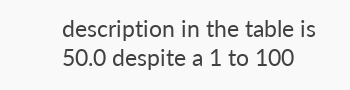description in the table is 50.0 despite a 1 to 100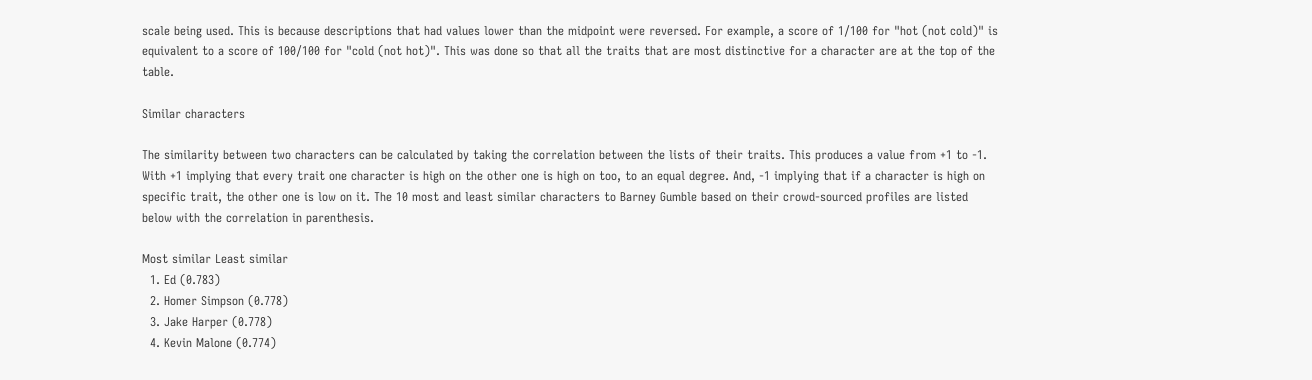scale being used. This is because descriptions that had values lower than the midpoint were reversed. For example, a score of 1/100 for "hot (not cold)" is equivalent to a score of 100/100 for "cold (not hot)". This was done so that all the traits that are most distinctive for a character are at the top of the table.

Similar characters

The similarity between two characters can be calculated by taking the correlation between the lists of their traits. This produces a value from +1 to -1. With +1 implying that every trait one character is high on the other one is high on too, to an equal degree. And, -1 implying that if a character is high on specific trait, the other one is low on it. The 10 most and least similar characters to Barney Gumble based on their crowd-sourced profiles are listed below with the correlation in parenthesis.

Most similar Least similar
  1. Ed (0.783)
  2. Homer Simpson (0.778)
  3. Jake Harper (0.778)
  4. Kevin Malone (0.774)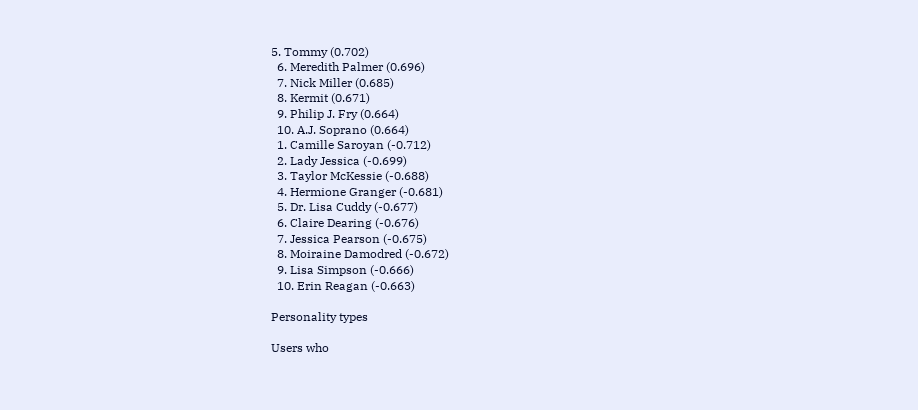5. Tommy (0.702)
  6. Meredith Palmer (0.696)
  7. Nick Miller (0.685)
  8. Kermit (0.671)
  9. Philip J. Fry (0.664)
  10. A.J. Soprano (0.664)
  1. Camille Saroyan (-0.712)
  2. Lady Jessica (-0.699)
  3. Taylor McKessie (-0.688)
  4. Hermione Granger (-0.681)
  5. Dr. Lisa Cuddy (-0.677)
  6. Claire Dearing (-0.676)
  7. Jessica Pearson (-0.675)
  8. Moiraine Damodred (-0.672)
  9. Lisa Simpson (-0.666)
  10. Erin Reagan (-0.663)

Personality types

Users who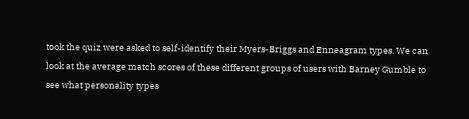took the quiz were asked to self-identify their Myers-Briggs and Enneagram types. We can look at the average match scores of these different groups of users with Barney Gumble to see what personality types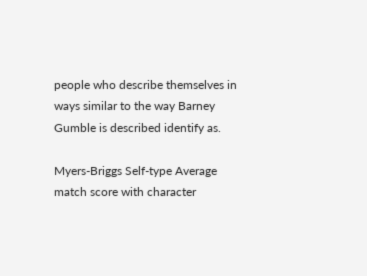people who describe themselves in ways similar to the way Barney Gumble is described identify as.

Myers-Briggs Self-type Average match score with character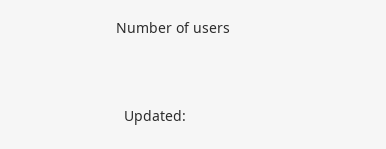Number of users


  Updated: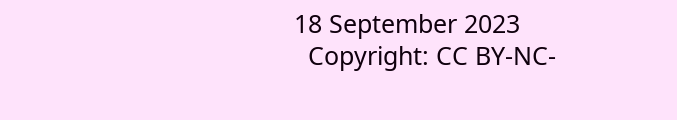18 September 2023
  Copyright: CC BY-NC-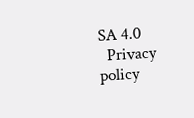SA 4.0
  Privacy policy